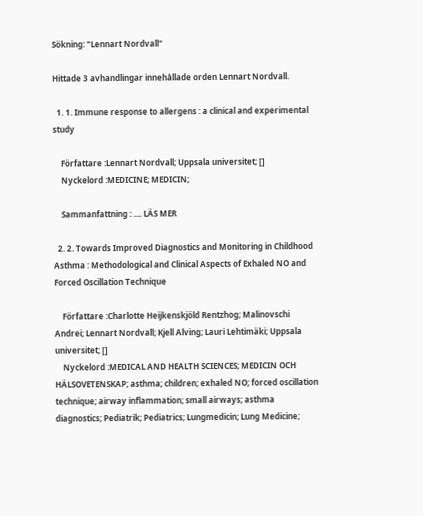Sökning: "Lennart Nordvall"

Hittade 3 avhandlingar innehållade orden Lennart Nordvall.

  1. 1. Immune response to allergens : a clinical and experimental study

    Författare :Lennart Nordvall; Uppsala universitet; []
    Nyckelord :MEDICINE; MEDICIN;

    Sammanfattning : .... LÄS MER

  2. 2. Towards Improved Diagnostics and Monitoring in Childhood Asthma : Methodological and Clinical Aspects of Exhaled NO and Forced Oscillation Technique

    Författare :Charlotte Heijkenskjöld Rentzhog; Malinovschi Andrei; Lennart Nordvall; Kjell Alving; Lauri Lehtimäki; Uppsala universitet; []
    Nyckelord :MEDICAL AND HEALTH SCIENCES; MEDICIN OCH HÄLSOVETENSKAP; asthma; children; exhaled NO; forced oscillation technique; airway inflammation; small airways; asthma diagnostics; Pediatrik; Pediatrics; Lungmedicin; Lung Medicine;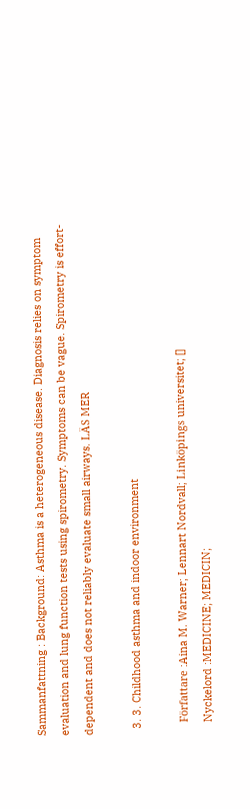Sammanfattning : Background: Asthma is a heterogeneous disease. Diagnosis relies on symptom evaluation and lung function tests using spirometry. Symptoms can be vague. Spirometry is effort-dependent and does not reliably evaluate small airways. LÄS MER

  3. 3. Childhood asthma and indoor environment

    Författare :Aina M. Warner; Lennart Nordvall; Linköpings universitet; []
    Nyckelord :MEDICINE; MEDICIN;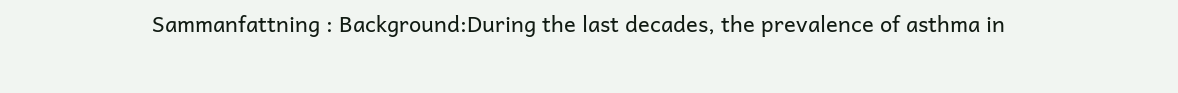Sammanfattning : Background:During the last decades, the prevalence of asthma in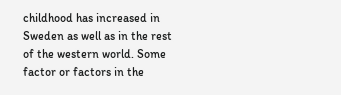childhood has increased in Sweden as well as in the rest of the western world. Some factor or factors in the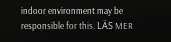indoor environment may be responsible for this. LÄS MER